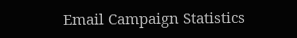Email Campaign Statistics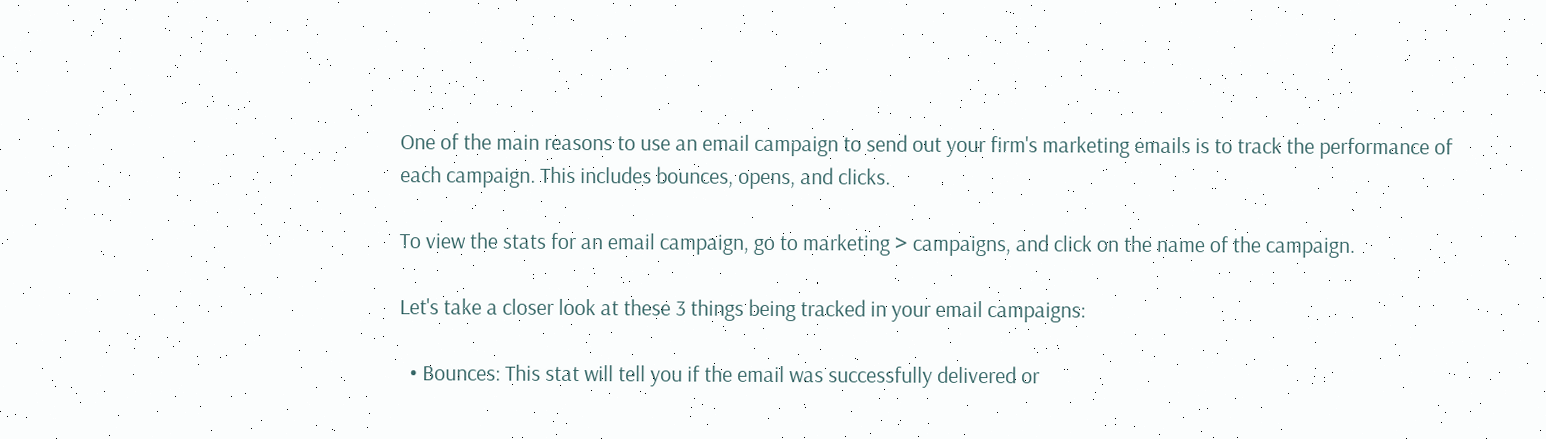One of the main reasons to use an email campaign to send out your firm's marketing emails is to track the performance of each campaign. This includes bounces, opens, and clicks.

To view the stats for an email campaign, go to marketing > campaigns, and click on the name of the campaign.

Let's take a closer look at these 3 things being tracked in your email campaigns:

  • Bounces: This stat will tell you if the email was successfully delivered or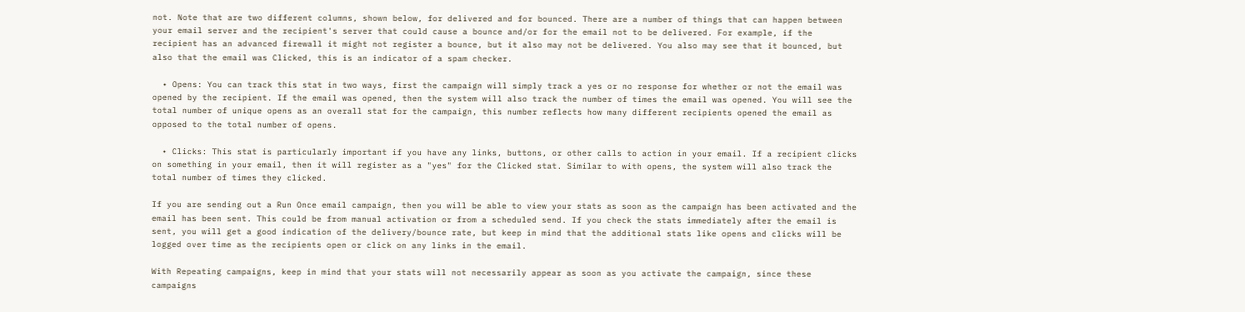not. Note that are two different columns, shown below, for delivered and for bounced. There are a number of things that can happen between your email server and the recipient's server that could cause a bounce and/or for the email not to be delivered. For example, if the recipient has an advanced firewall it might not register a bounce, but it also may not be delivered. You also may see that it bounced, but also that the email was Clicked, this is an indicator of a spam checker.

  • Opens: You can track this stat in two ways, first the campaign will simply track a yes or no response for whether or not the email was opened by the recipient. If the email was opened, then the system will also track the number of times the email was opened. You will see the total number of unique opens as an overall stat for the campaign, this number reflects how many different recipients opened the email as opposed to the total number of opens.

  • Clicks: This stat is particularly important if you have any links, buttons, or other calls to action in your email. If a recipient clicks on something in your email, then it will register as a "yes" for the Clicked stat. Similar to with opens, the system will also track the total number of times they clicked.

If you are sending out a Run Once email campaign, then you will be able to view your stats as soon as the campaign has been activated and the email has been sent. This could be from manual activation or from a scheduled send. If you check the stats immediately after the email is sent, you will get a good indication of the delivery/bounce rate, but keep in mind that the additional stats like opens and clicks will be logged over time as the recipients open or click on any links in the email.

With Repeating campaigns, keep in mind that your stats will not necessarily appear as soon as you activate the campaign, since these campaigns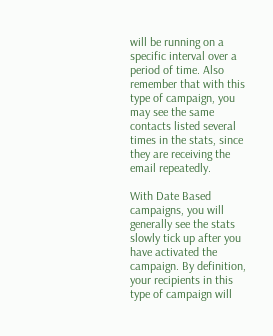will be running on a specific interval over a period of time. Also remember that with this type of campaign, you may see the same contacts listed several times in the stats, since they are receiving the email repeatedly.

With Date Based campaigns, you will generally see the stats slowly tick up after you have activated the campaign. By definition, your recipients in this type of campaign will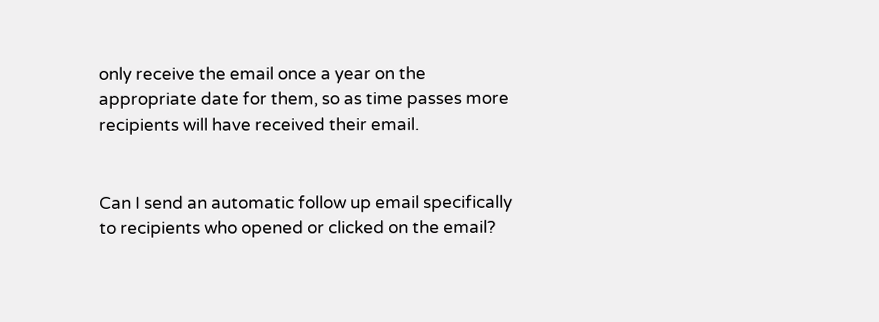only receive the email once a year on the appropriate date for them, so as time passes more recipients will have received their email.


Can I send an automatic follow up email specifically to recipients who opened or clicked on the email?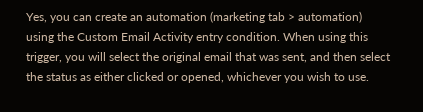Yes, you can create an automation (marketing tab > automation) using the Custom Email Activity entry condition. When using this trigger, you will select the original email that was sent, and then select the status as either clicked or opened, whichever you wish to use.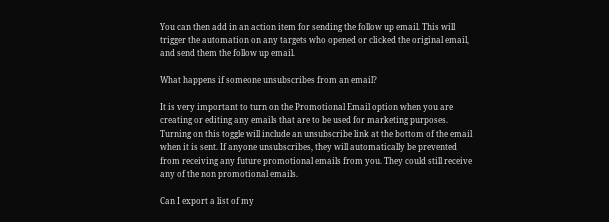You can then add in an action item for sending the follow up email. This will trigger the automation on any targets who opened or clicked the original email, and send them the follow up email.

What happens if someone unsubscribes from an email?

It is very important to turn on the Promotional Email option when you are creating or editing any emails that are to be used for marketing purposes. Turning on this toggle will include an unsubscribe link at the bottom of the email when it is sent. If anyone unsubscribes, they will automatically be prevented from receiving any future promotional emails from you. They could still receive any of the non promotional emails.

Can I export a list of my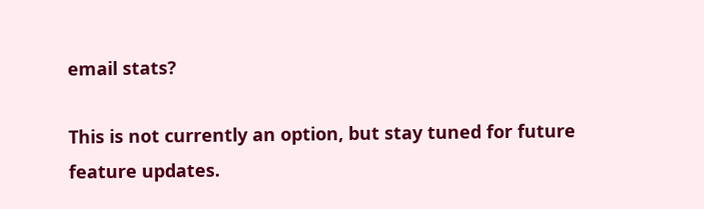email stats?

This is not currently an option, but stay tuned for future feature updates.